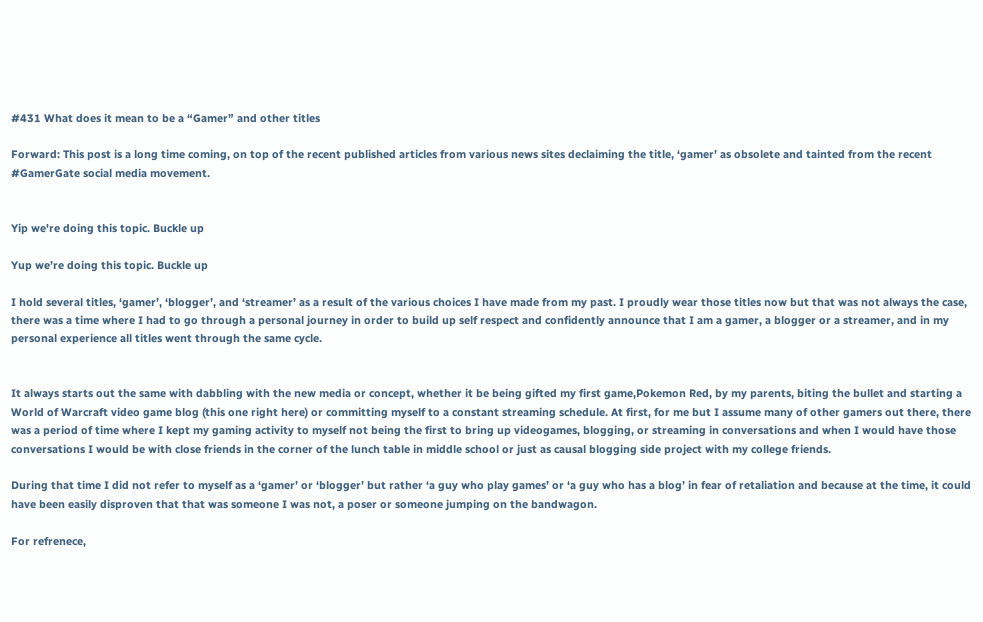#431 What does it mean to be a “Gamer” and other titles

Forward: This post is a long time coming, on top of the recent published articles from various news sites declaiming the title, ‘gamer’ as obsolete and tainted from the recent #GamerGate social media movement.


Yip we're doing this topic. Buckle up

Yup we’re doing this topic. Buckle up

I hold several titles, ‘gamer’, ‘blogger’, and ‘streamer’ as a result of the various choices I have made from my past. I proudly wear those titles now but that was not always the case, there was a time where I had to go through a personal journey in order to build up self respect and confidently announce that I am a gamer, a blogger or a streamer, and in my personal experience all titles went through the same cycle.


It always starts out the same with dabbling with the new media or concept, whether it be being gifted my first game,Pokemon Red, by my parents, biting the bullet and starting a World of Warcraft video game blog (this one right here) or committing myself to a constant streaming schedule. At first, for me but I assume many of other gamers out there, there was a period of time where I kept my gaming activity to myself not being the first to bring up videogames, blogging, or streaming in conversations and when I would have those conversations I would be with close friends in the corner of the lunch table in middle school or just as causal blogging side project with my college friends.

During that time I did not refer to myself as a ‘gamer’ or ‘blogger’ but rather ‘a guy who play games’ or ‘a guy who has a blog’ in fear of retaliation and because at the time, it could have been easily disproven that that was someone I was not, a poser or someone jumping on the bandwagon.

For refrenece,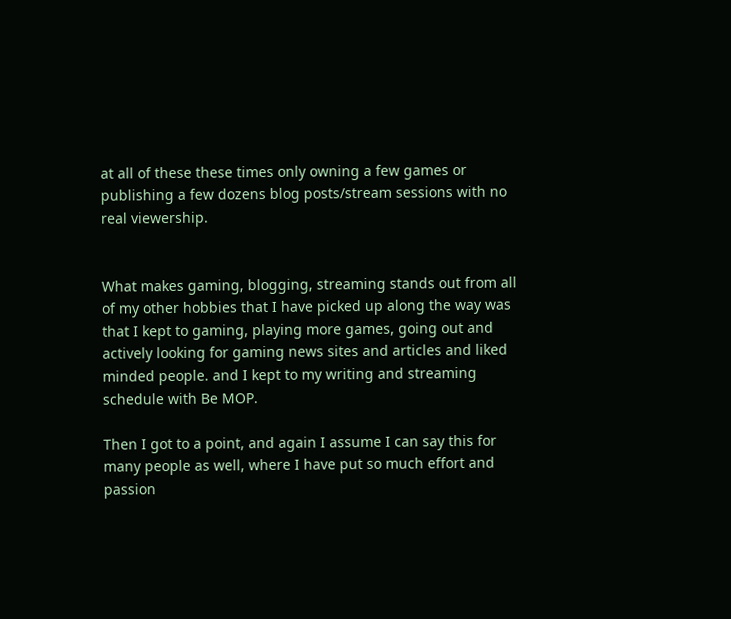at all of these these times only owning a few games or publishing a few dozens blog posts/stream sessions with no real viewership.


What makes gaming, blogging, streaming stands out from all of my other hobbies that I have picked up along the way was that I kept to gaming, playing more games, going out and actively looking for gaming news sites and articles and liked minded people. and I kept to my writing and streaming schedule with Be MOP.

Then I got to a point, and again I assume I can say this for many people as well, where I have put so much effort and passion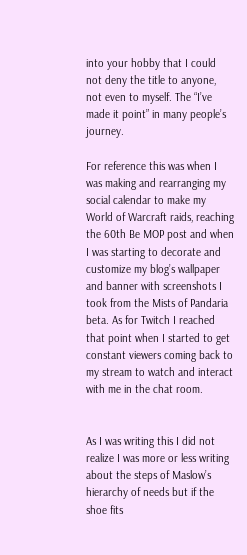into your hobby that I could not deny the title to anyone, not even to myself. The “I’ve made it point” in many people’s journey.

For reference this was when I was making and rearranging my social calendar to make my World of Warcraft raids, reaching the 60th Be MOP post and when I was starting to decorate and customize my blog’s wallpaper and banner with screenshots I took from the Mists of Pandaria beta. As for Twitch I reached that point when I started to get constant viewers coming back to my stream to watch and interact with me in the chat room.


As I was writing this I did not realize I was more or less writing about the steps of Maslow’s hierarchy of needs but if the shoe fits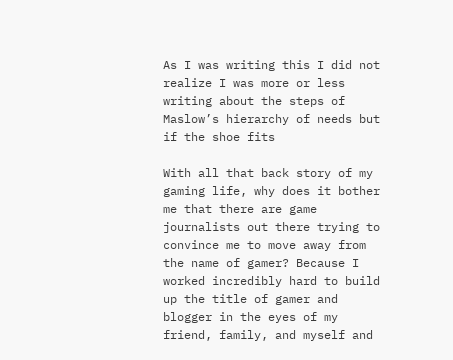As I was writing this I did not realize I was more or less writing about the steps of Maslow’s hierarchy of needs but if the shoe fits

With all that back story of my gaming life, why does it bother me that there are game journalists out there trying to convince me to move away from the name of gamer? Because I worked incredibly hard to build up the title of gamer and blogger in the eyes of my friend, family, and myself and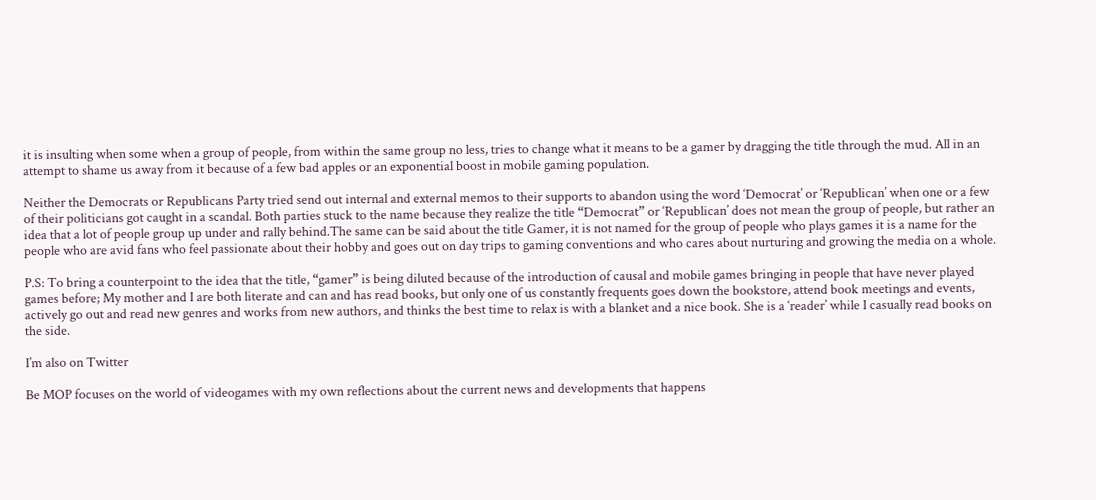it is insulting when some when a group of people, from within the same group no less, tries to change what it means to be a gamer by dragging the title through the mud. All in an attempt to shame us away from it because of a few bad apples or an exponential boost in mobile gaming population.

Neither the Democrats or Republicans Party tried send out internal and external memos to their supports to abandon using the word ‘Democrat’ or ‘Republican’ when one or a few of their politicians got caught in a scandal. Both parties stuck to the name because they realize the title “Democrat” or ‘Republican’ does not mean the group of people, but rather an idea that a lot of people group up under and rally behind.The same can be said about the title Gamer, it is not named for the group of people who plays games it is a name for the people who are avid fans who feel passionate about their hobby and goes out on day trips to gaming conventions and who cares about nurturing and growing the media on a whole.

P.S: To bring a counterpoint to the idea that the title, “gamer” is being diluted because of the introduction of causal and mobile games bringing in people that have never played games before; My mother and I are both literate and can and has read books, but only one of us constantly frequents goes down the bookstore, attend book meetings and events, actively go out and read new genres and works from new authors, and thinks the best time to relax is with a blanket and a nice book. She is a ‘reader’ while I casually read books on the side.

I’m also on Twitter

Be MOP focuses on the world of videogames with my own reflections about the current news and developments that happens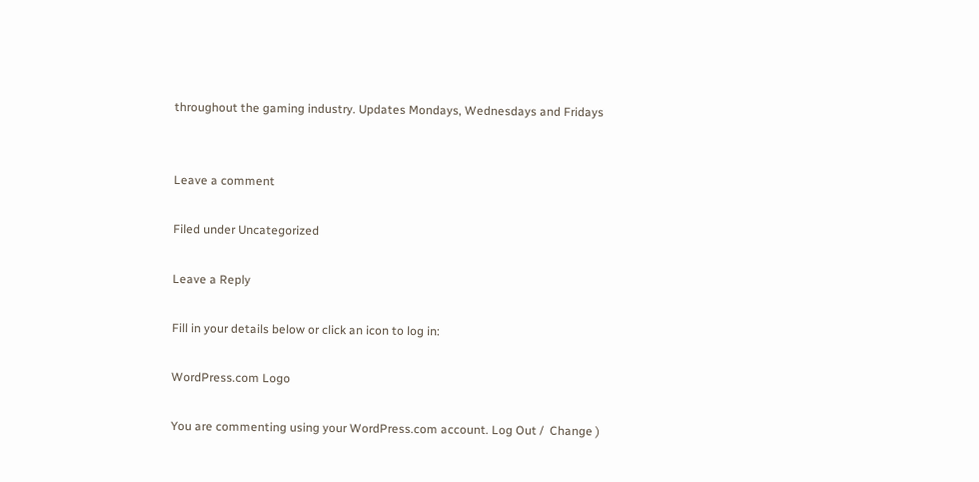throughout the gaming industry. Updates Mondays, Wednesdays and Fridays


Leave a comment

Filed under Uncategorized

Leave a Reply

Fill in your details below or click an icon to log in:

WordPress.com Logo

You are commenting using your WordPress.com account. Log Out /  Change )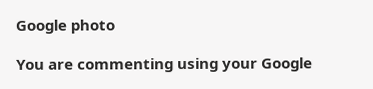Google photo

You are commenting using your Google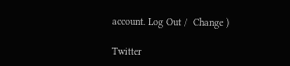account. Log Out /  Change )

Twitter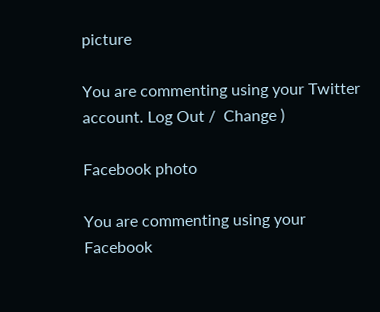picture

You are commenting using your Twitter account. Log Out /  Change )

Facebook photo

You are commenting using your Facebook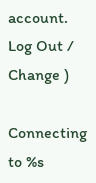account. Log Out /  Change )

Connecting to %s